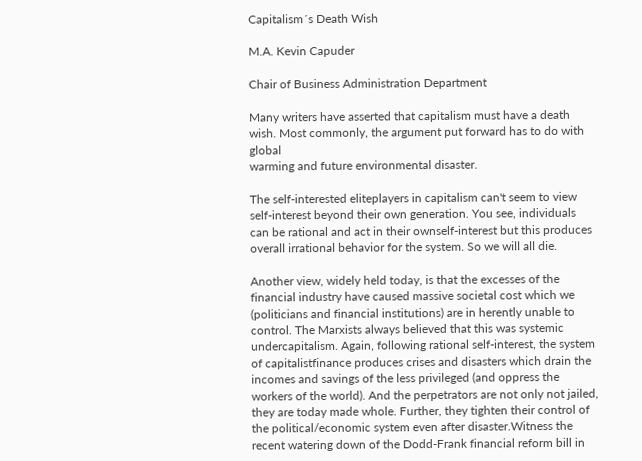Capitalism´s Death Wish

M.A. Kevin Capuder

Chair of Business Administration Department

Many writers have asserted that capitalism must have a death wish. Most commonly, the argument put forward has to do with global
warming and future environmental disaster.

The self-interested eliteplayers in capitalism can't seem to view self-interest beyond their own generation. You see, individuals can be rational and act in their ownself-interest but this produces overall irrational behavior for the system. So we will all die.

Another view, widely held today, is that the excesses of the financial industry have caused massive societal cost which we (politicians and financial institutions) are in herently unable to control. The Marxists always believed that this was systemic undercapitalism. Again, following rational self-interest, the system of capitalistfinance produces crises and disasters which drain the incomes and savings of the less privileged (and oppress the workers of the world). And the perpetrators are not only not jailed, they are today made whole. Further, they tighten their control of the political/economic system even after disaster.Witness the recent watering down of the Dodd-Frank financial reform bill in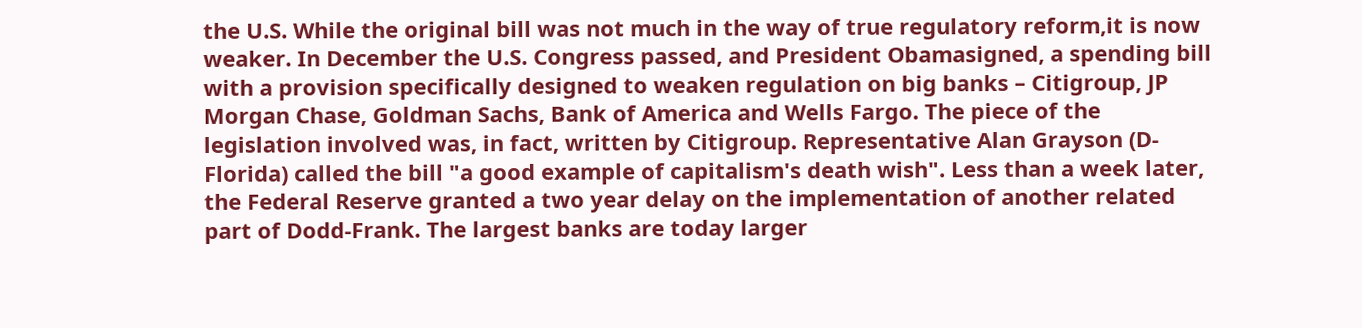the U.S. While the original bill was not much in the way of true regulatory reform,it is now weaker. In December the U.S. Congress passed, and President Obamasigned, a spending bill with a provision specifically designed to weaken regulation on big banks – Citigroup, JP Morgan Chase, Goldman Sachs, Bank of America and Wells Fargo. The piece of the legislation involved was, in fact, written by Citigroup. Representative Alan Grayson (D-Florida) called the bill "a good example of capitalism's death wish". Less than a week later, the Federal Reserve granted a two year delay on the implementation of another related part of Dodd-Frank. The largest banks are today larger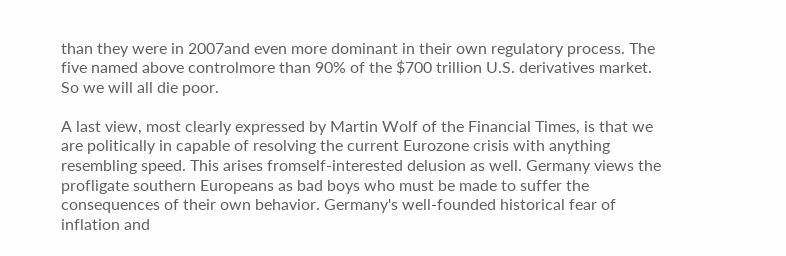than they were in 2007and even more dominant in their own regulatory process. The five named above controlmore than 90% of the $700 trillion U.S. derivatives market. So we will all die poor.

A last view, most clearly expressed by Martin Wolf of the Financial Times, is that we are politically in capable of resolving the current Eurozone crisis with anything resembling speed. This arises fromself-interested delusion as well. Germany views the profligate southern Europeans as bad boys who must be made to suffer the consequences of their own behavior. Germany's well-founded historical fear of inflation and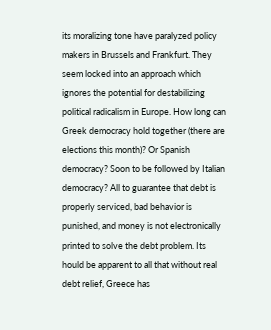its moralizing tone have paralyzed policy makers in Brussels and Frankfurt. They seem locked into an approach which ignores the potential for destabilizing political radicalism in Europe. How long can Greek democracy hold together (there are elections this month)? Or Spanish democracy? Soon to be followed by Italian democracy? All to guarantee that debt is properly serviced, bad behavior is punished, and money is not electronically printed to solve the debt problem. Its hould be apparent to all that without real debt relief, Greece has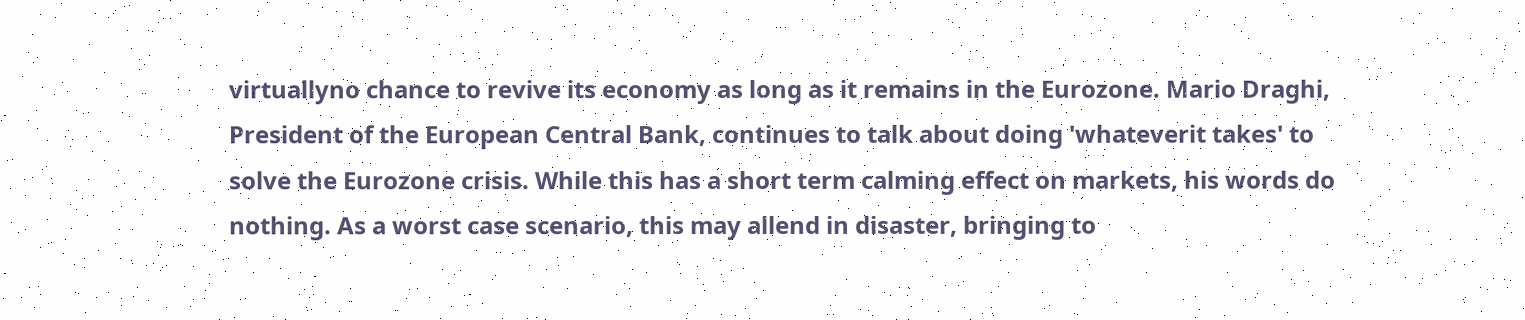virtuallyno chance to revive its economy as long as it remains in the Eurozone. Mario Draghi, President of the European Central Bank, continues to talk about doing 'whateverit takes' to solve the Eurozone crisis. While this has a short term calming effect on markets, his words do nothing. As a worst case scenario, this may allend in disaster, bringing to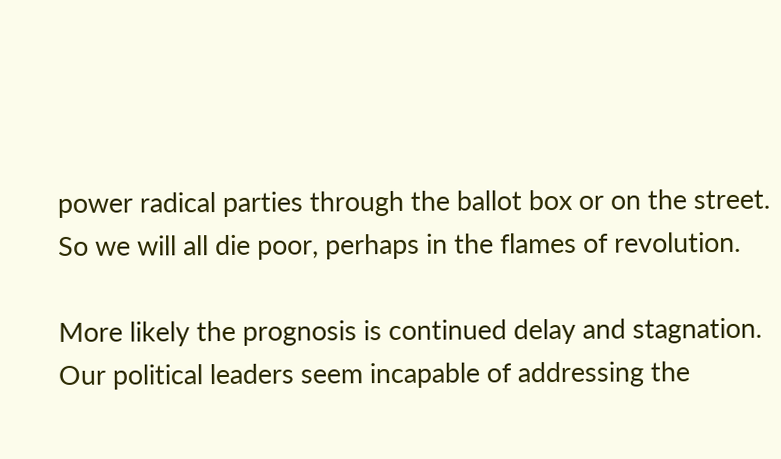power radical parties through the ballot box or on the street. So we will all die poor, perhaps in the flames of revolution.

More likely the prognosis is continued delay and stagnation. Our political leaders seem incapable of addressing the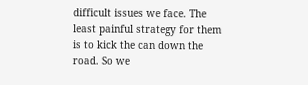difficult issues we face. The least painful strategy for them is to kick the can down the road. So we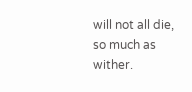will not all die, so much as wither.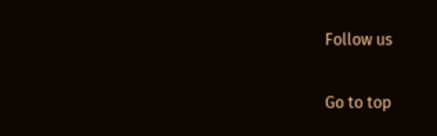Follow us

Go to top